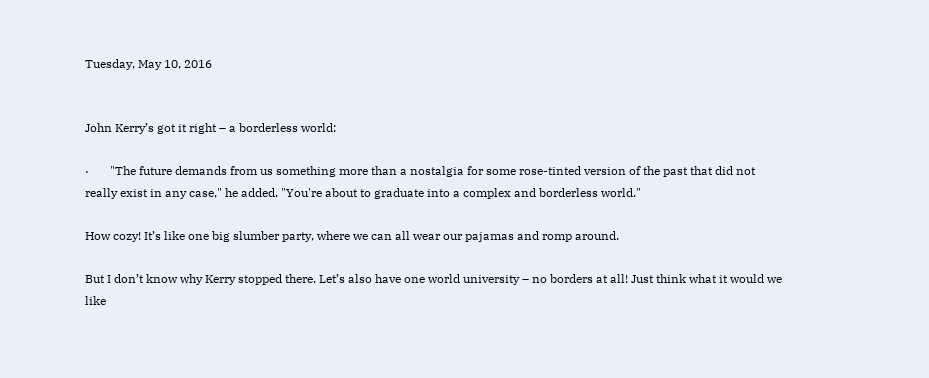Tuesday, May 10, 2016


John Kerry’s got it right – a borderless world:

·       "The future demands from us something more than a nostalgia for some rose-tinted version of the past that did not really exist in any case," he added. "You're about to graduate into a complex and borderless world."

How cozy! It’s like one big slumber party, where we can all wear our pajamas and romp around.

But I don’t know why Kerry stopped there. Let’s also have one world university – no borders at all! Just think what it would we like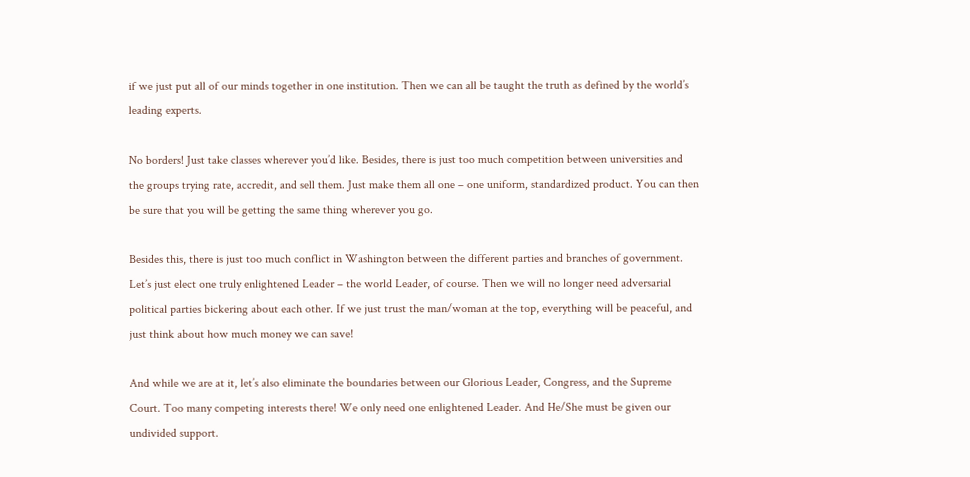if we just put all of our minds together in one institution. Then we can all be taught the truth as defined by the world’s leading experts.

No borders! Just take classes wherever you’d like. Besides, there is just too much competition between universities and the groups trying rate, accredit, and sell them. Just make them all one – one uniform, standardized product. You can then be sure that you will be getting the same thing wherever you go.

Besides this, there is just too much conflict in Washington between the different parties and branches of government. Let’s just elect one truly enlightened Leader – the world Leader, of course. Then we will no longer need adversarial political parties bickering about each other. If we just trust the man/woman at the top, everything will be peaceful, and just think about how much money we can save!

And while we are at it, let’s also eliminate the boundaries between our Glorious Leader, Congress, and the Supreme Court. Too many competing interests there! We only need one enlightened Leader. And He/She must be given our undivided support.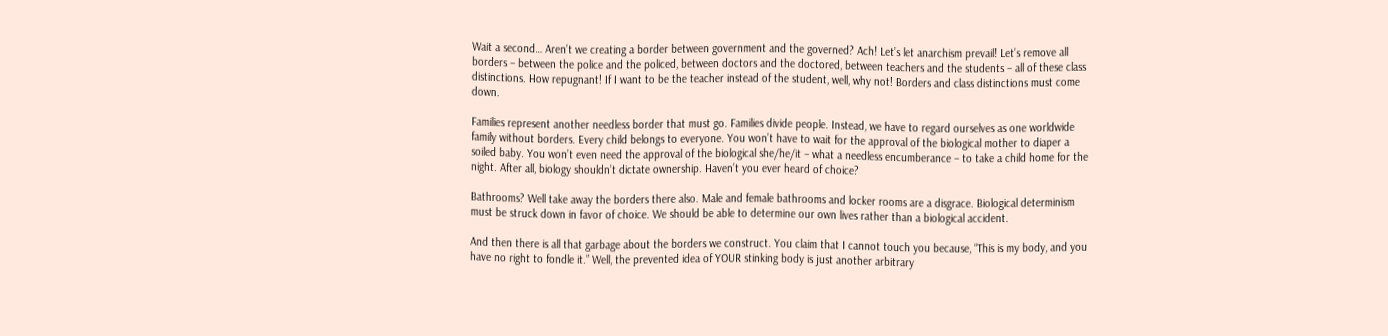Wait a second… Aren’t we creating a border between government and the governed? Ach! Let’s let anarchism prevail! Let’s remove all borders – between the police and the policed, between doctors and the doctored, between teachers and the students – all of these class distinctions. How repugnant! If I want to be the teacher instead of the student, well, why not! Borders and class distinctions must come down.

Families represent another needless border that must go. Families divide people. Instead, we have to regard ourselves as one worldwide family without borders. Every child belongs to everyone. You won’t have to wait for the approval of the biological mother to diaper a soiled baby. You won’t even need the approval of the biological she/he/it – what a needless encumberance – to take a child home for the night. After all, biology shouldn’t dictate ownership. Haven’t you ever heard of choice?

Bathrooms? Well take away the borders there also. Male and female bathrooms and locker rooms are a disgrace. Biological determinism must be struck down in favor of choice. We should be able to determine our own lives rather than a biological accident.

And then there is all that garbage about the borders we construct. You claim that I cannot touch you because, “This is my body, and you have no right to fondle it.” Well, the prevented idea of YOUR stinking body is just another arbitrary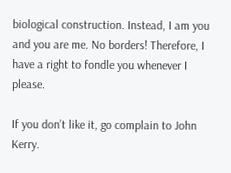biological construction. Instead, I am you and you are me. No borders! Therefore, I have a right to fondle you whenever I please.

If you don’t like it, go complain to John Kerry.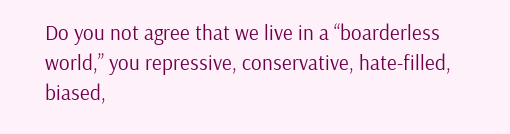Do you not agree that we live in a “boarderless world,” you repressive, conservative, hate-filled, biased,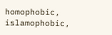homophobic, islamophobic,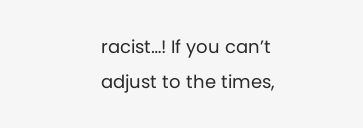racist…! If you can’t adjust to the times,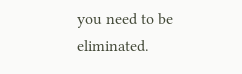you need to be eliminated.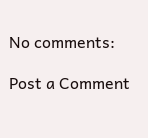No comments:

Post a Comment